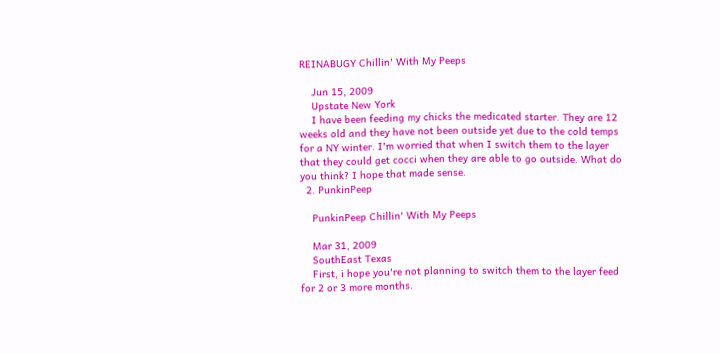REINABUGY Chillin' With My Peeps

    Jun 15, 2009
    Upstate New York
    I have been feeding my chicks the medicated starter. They are 12 weeks old and they have not been outside yet due to the cold temps for a NY winter. I'm worried that when I switch them to the layer that they could get cocci when they are able to go outside. What do you think? I hope that made sense.
  2. PunkinPeep

    PunkinPeep Chillin' With My Peeps

    Mar 31, 2009
    SouthEast Texas
    First, i hope you're not planning to switch them to the layer feed for 2 or 3 more months.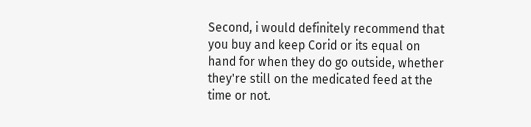Second, i would definitely recommend that you buy and keep Corid or its equal on hand for when they do go outside, whether they're still on the medicated feed at the time or not.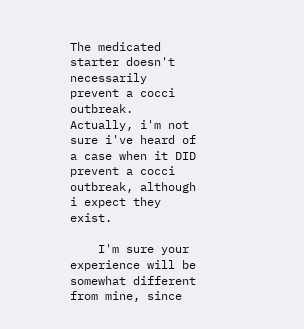The medicated starter doesn't necessarily prevent a cocci outbreak. Actually, i'm not sure i've heard of a case when it DID prevent a cocci outbreak, although i expect they exist.

    I'm sure your experience will be somewhat different from mine, since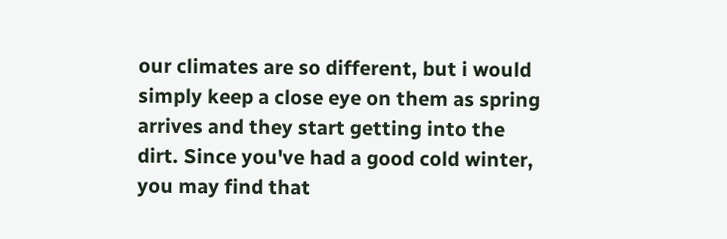our climates are so different, but i would simply keep a close eye on them as spring arrives and they start getting into the dirt. Since you've had a good cold winter, you may find that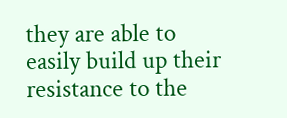they are able to easily build up their resistance to the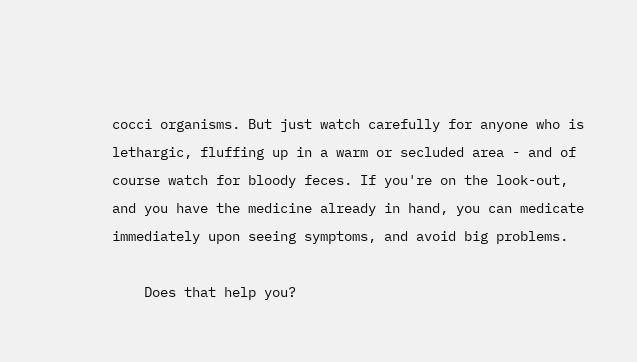cocci organisms. But just watch carefully for anyone who is lethargic, fluffing up in a warm or secluded area - and of course watch for bloody feces. If you're on the look-out, and you have the medicine already in hand, you can medicate immediately upon seeing symptoms, and avoid big problems.

    Does that help you?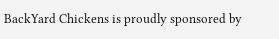BackYard Chickens is proudly sponsored by